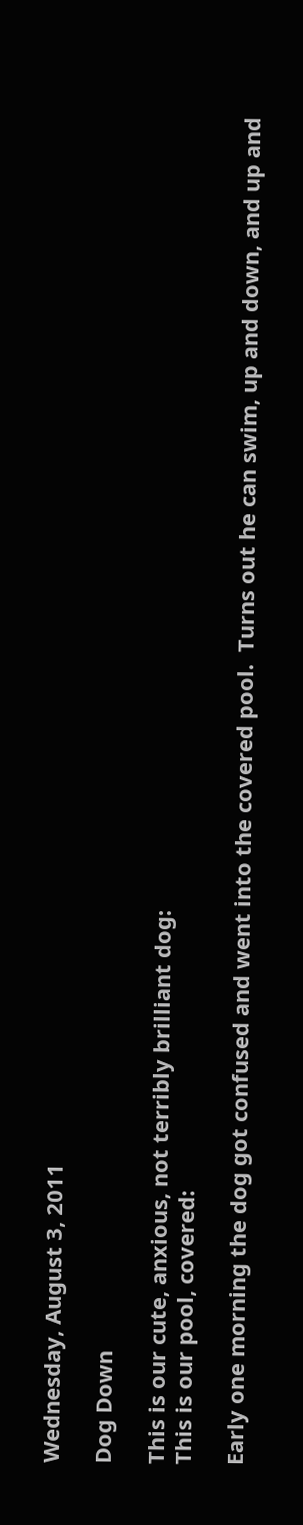Wednesday, August 3, 2011

Dog Down

This is our cute, anxious, not terribly brilliant dog:
This is our pool, covered:

Early one morning the dog got confused and went into the covered pool.  Turns out he can swim, up and down, and up and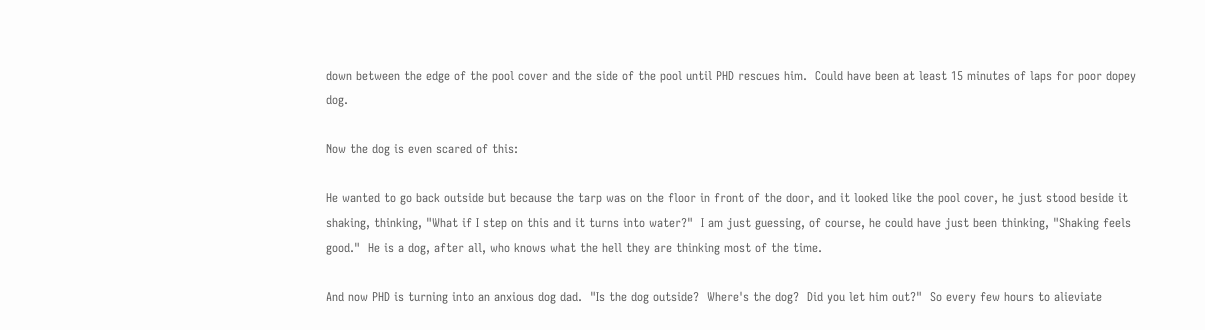down between the edge of the pool cover and the side of the pool until PHD rescues him.  Could have been at least 15 minutes of laps for poor dopey dog.

Now the dog is even scared of this:

He wanted to go back outside but because the tarp was on the floor in front of the door, and it looked like the pool cover, he just stood beside it shaking, thinking, "What if I step on this and it turns into water?"  I am just guessing, of course, he could have just been thinking, "Shaking feels good."  He is a dog, after all, who knows what the hell they are thinking most of the time.

And now PHD is turning into an anxious dog dad.  "Is the dog outside?  Where's the dog?  Did you let him out?"  So every few hours to alieviate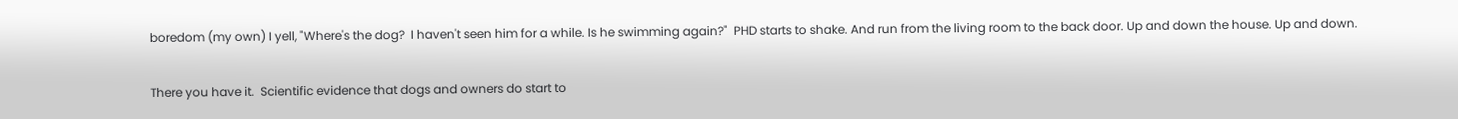boredom (my own) I yell, "Where's the dog?  I haven't seen him for a while. Is he swimming again?"  PHD starts to shake. And run from the living room to the back door. Up and down the house. Up and down.

There you have it.  Scientific evidence that dogs and owners do start to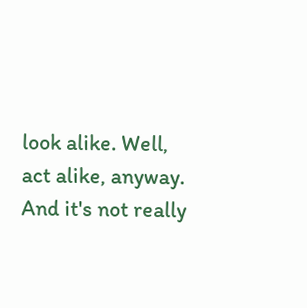look alike. Well, act alike, anyway.  And it's not really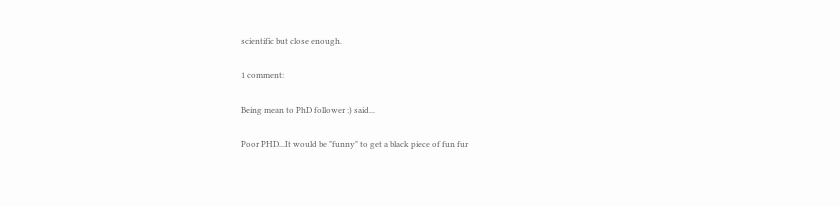scientific but close enough.

1 comment:

Being mean to PhD follower :) said...

Poor PHD...It would be "funny" to get a black piece of fun fur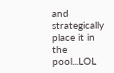and strategically place it in the pool...LOL